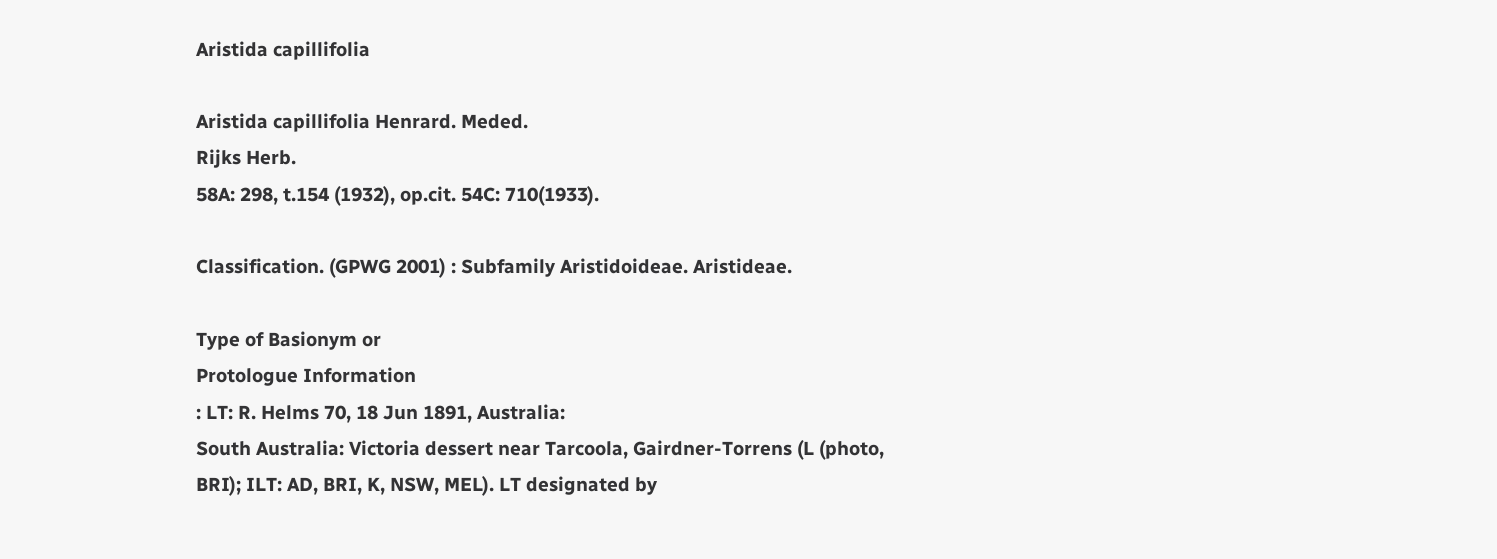Aristida capillifolia

Aristida capillifolia Henrard. Meded.
Rijks Herb.
58A: 298, t.154 (1932), op.cit. 54C: 710(1933).

Classification. (GPWG 2001) : Subfamily Aristidoideae. Aristideae.

Type of Basionym or
Protologue Information
: LT: R. Helms 70, 18 Jun 1891, Australia:
South Australia: Victoria dessert near Tarcoola, Gairdner-Torrens (L (photo,
BRI); ILT: AD, BRI, K, NSW, MEL). LT designated by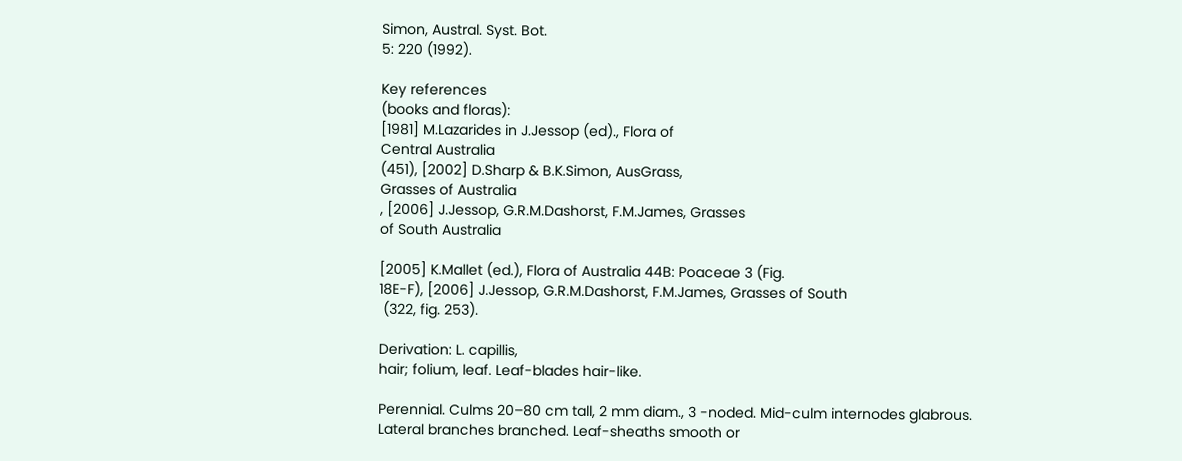Simon, Austral. Syst. Bot.
5: 220 (1992).

Key references
(books and floras):
[1981] M.Lazarides in J.Jessop (ed)., Flora of
Central Australia
(451), [2002] D.Sharp & B.K.Simon, AusGrass,
Grasses of Australia
, [2006] J.Jessop, G.R.M.Dashorst, F.M.James, Grasses
of South Australia

[2005] K.Mallet (ed.), Flora of Australia 44B: Poaceae 3 (Fig.
18E-F), [2006] J.Jessop, G.R.M.Dashorst, F.M.James, Grasses of South
 (322, fig. 253).

Derivation: L. capillis,
hair; folium, leaf. Leaf-blades hair-like.

Perennial. Culms 20–80 cm tall, 2 mm diam., 3 -noded. Mid-culm internodes glabrous.
Lateral branches branched. Leaf-sheaths smooth or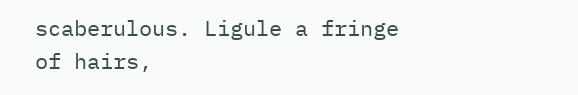scaberulous. Ligule a fringe
of hairs,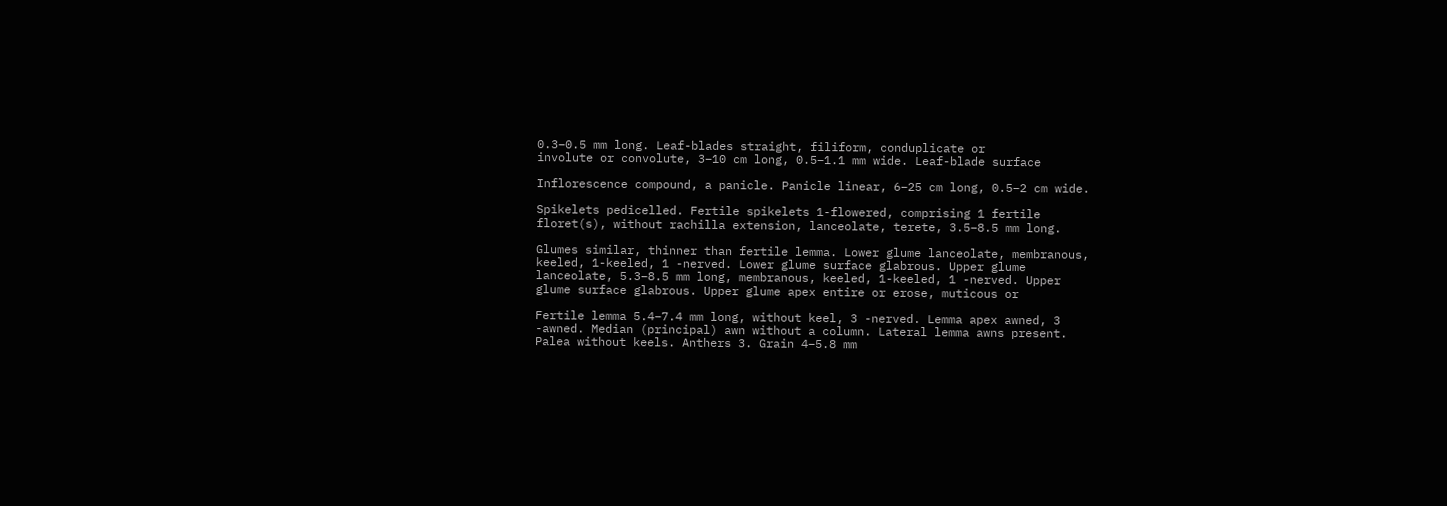0.3–0.5 mm long. Leaf-blades straight, filiform, conduplicate or
involute or convolute, 3–10 cm long, 0.5–1.1 mm wide. Leaf-blade surface

Inflorescence compound, a panicle. Panicle linear, 6–25 cm long, 0.5–2 cm wide.

Spikelets pedicelled. Fertile spikelets 1-flowered, comprising 1 fertile
floret(s), without rachilla extension, lanceolate, terete, 3.5–8.5 mm long.

Glumes similar, thinner than fertile lemma. Lower glume lanceolate, membranous,
keeled, 1-keeled, 1 -nerved. Lower glume surface glabrous. Upper glume
lanceolate, 5.3–8.5 mm long, membranous, keeled, 1-keeled, 1 -nerved. Upper
glume surface glabrous. Upper glume apex entire or erose, muticous or

Fertile lemma 5.4–7.4 mm long, without keel, 3 -nerved. Lemma apex awned, 3
-awned. Median (principal) awn without a column. Lateral lemma awns present.
Palea without keels. Anthers 3. Grain 4–5.8 mm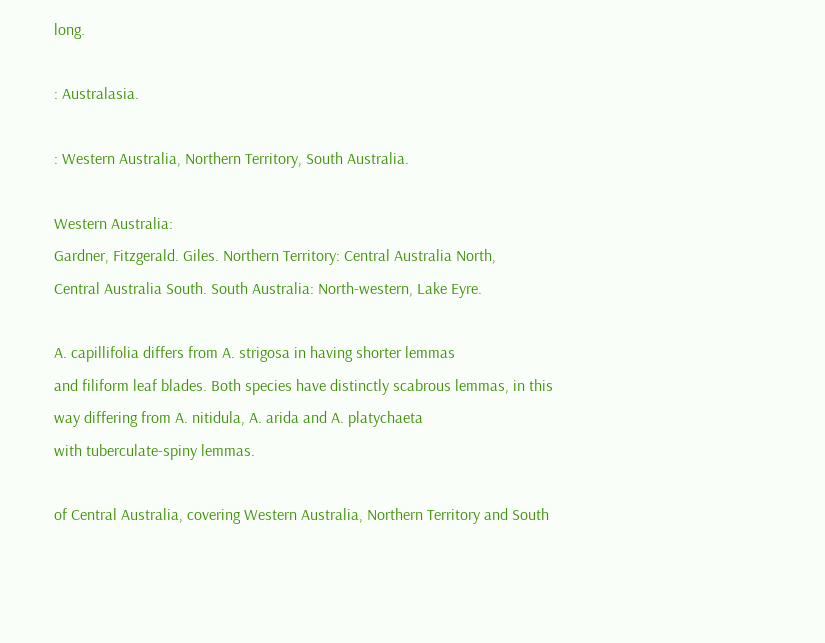long.

: Australasia.

: Western Australia, Northern Territory, South Australia.

Western Australia:
Gardner, Fitzgerald. Giles. Northern Territory: Central Australia North,
Central Australia South. South Australia: North-western, Lake Eyre.

A. capillifolia differs from A. strigosa in having shorter lemmas
and filiform leaf blades. Both species have distinctly scabrous lemmas, in this
way differing from A. nitidula, A. arida and A. platychaeta
with tuberculate-spiny lemmas.

of Central Australia, covering Western Australia, Northern Territory and South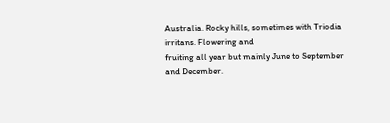Australia. Rocky hills, sometimes with Triodia irritans. Flowering and
fruiting all year but mainly June to September and December.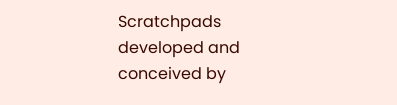Scratchpads developed and conceived by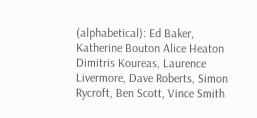(alphabetical): Ed Baker, Katherine Bouton Alice Heaton Dimitris Koureas, Laurence Livermore, Dave Roberts, Simon Rycroft, Ben Scott, Vince Smith